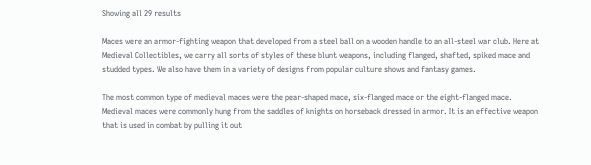Showing all 29 results

Maces were an armor-fighting weapon that developed from a steel ball on a wooden handle to an all-steel war club. Here at Medieval Collectibles, we carry all sorts of styles of these blunt weapons, including flanged, shafted, spiked mace and studded types. We also have them in a variety of designs from popular culture shows and fantasy games.

The most common type of medieval maces were the pear-shaped mace, six-flanged mace or the eight-flanged mace. Medieval maces were commonly hung from the saddles of knights on horseback dressed in armor. It is an effective weapon that is used in combat by pulling it out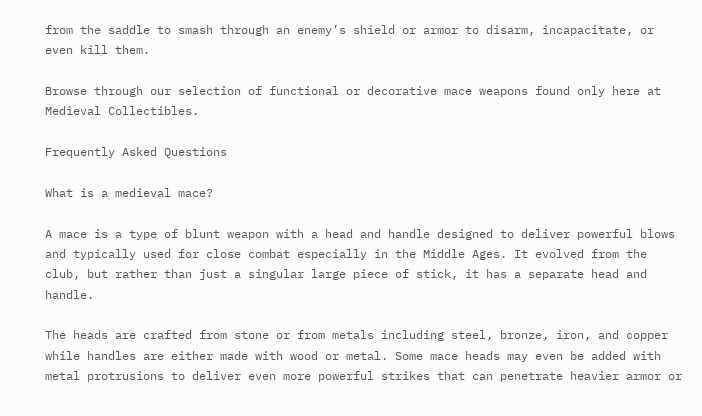from the saddle to smash through an enemy’s shield or armor to disarm, incapacitate, or even kill them.

Browse through our selection of functional or decorative mace weapons found only here at Medieval Collectibles.

Frequently Asked Questions

What is a medieval mace?

A mace is a type of blunt weapon with a head and handle designed to deliver powerful blows and typically used for close combat especially in the Middle Ages. It evolved from the club, but rather than just a singular large piece of stick, it has a separate head and handle.

The heads are crafted from stone or from metals including steel, bronze, iron, and copper while handles are either made with wood or metal. Some mace heads may even be added with metal protrusions to deliver even more powerful strikes that can penetrate heavier armor or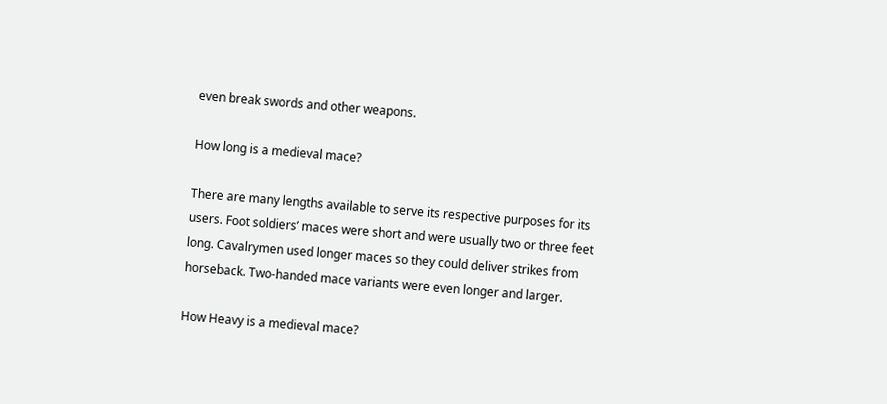even break swords and other weapons.

How long is a medieval mace?

There are many lengths available to serve its respective purposes for its users. Foot soldiers’ maces were short and were usually two or three feet long. Cavalrymen used longer maces so they could deliver strikes from horseback. Two-handed mace variants were even longer and larger.

How Heavy is a medieval mace?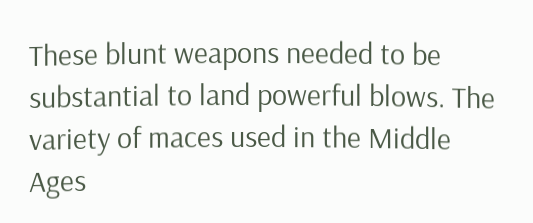These blunt weapons needed to be substantial to land powerful blows. The variety of maces used in the Middle Ages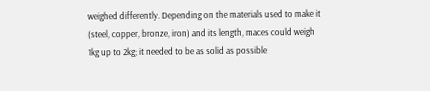weighed differently. Depending on the materials used to make it (steel, copper, bronze, iron) and its length, maces could weigh 1kg up to 2kg; it needed to be as solid as possible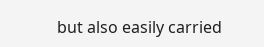but also easily carried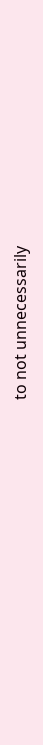to not unnecessarily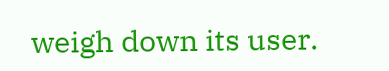weigh down its user.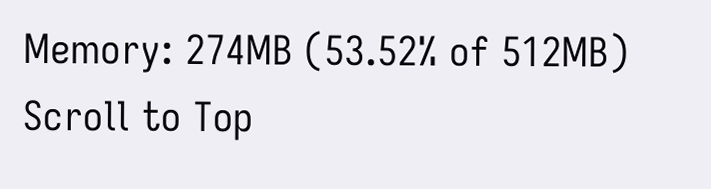Memory: 274MB (53.52% of 512MB)
Scroll to Top